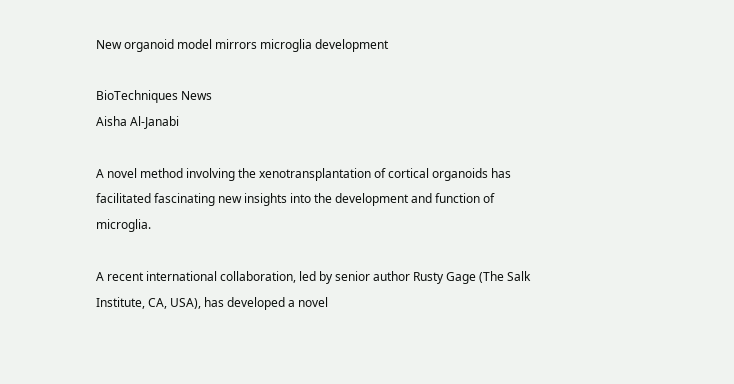New organoid model mirrors microglia development

BioTechniques News
Aisha Al-Janabi

A novel method involving the xenotransplantation of cortical organoids has facilitated fascinating new insights into the development and function of microglia.

A recent international collaboration, led by senior author Rusty Gage (The Salk Institute, CA, USA), has developed a novel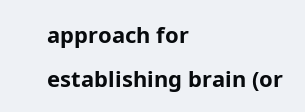approach for establishing brain (or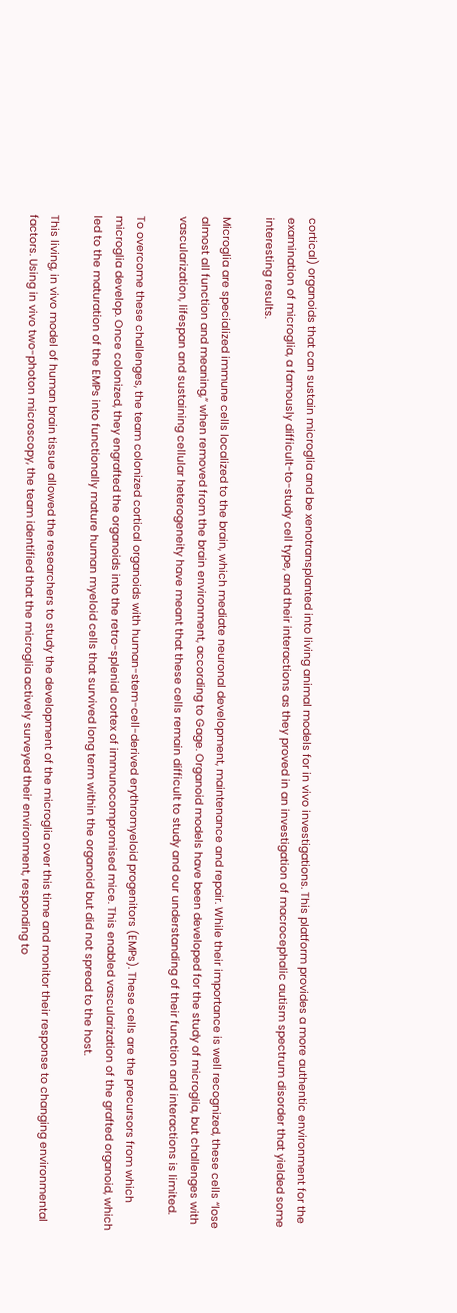cortical) organoids that can sustain microglia and be xenotransplanted into living animal models for in vivo investigations. This platform provides a more authentic environment for the examination of microglia, a famously difficult-to-study cell type, and their interactions as they proved in an investigation of macrocephalic autism spectrum disorder that yielded some interesting results.

Microglia are specialized immune cells localized to the brain, which mediate neuronal development, maintenance and repair. While their importance is well recognized, these cells “lose almost all function and meaning,” when removed from the brain environment, according to Gage. Organoid models have been developed for the study of microglia, but challenges with vascularization, lifespan and sustaining cellular heterogeneity have meant that these cells remain difficult to study and our understanding of their function and interactions is limited.

To overcome these challenges, the team colonized cortical organoids with human-stem-cell-derived erythromyeloid progenitors (EMPs). These cells are the precursors from which microglia develop. Once colonized, they engrafted the organoids into the retro-splenial cortex of immunocompromised mice. This enabled vascularization of the grafted organoid, which led to the maturation of the EMPs into functionally mature human myeloid cells that survived long term within the organoid but did not spread to the host.

This living, in vivo model of human brain tissue allowed the researchers to study the development of the microglia over this time and monitor their response to changing environmental factors. Using in vivo two-photon microscopy, the team identified that the microglia actively surveyed their environment, responding to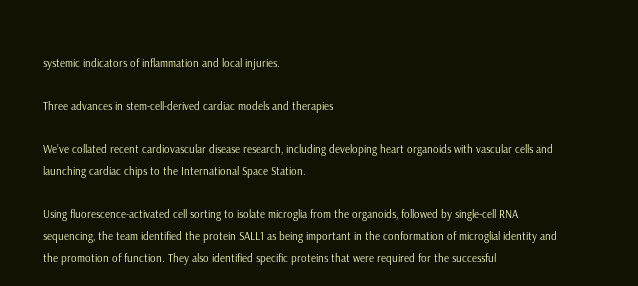systemic indicators of inflammation and local injuries.

Three advances in stem-cell-derived cardiac models and therapies

We’ve collated recent cardiovascular disease research, including developing heart organoids with vascular cells and launching cardiac chips to the International Space Station.

Using fluorescence-activated cell sorting to isolate microglia from the organoids, followed by single-cell RNA sequencing, the team identified the protein SALL1 as being important in the conformation of microglial identity and the promotion of function. They also identified specific proteins that were required for the successful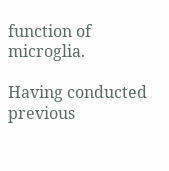function of microglia.

Having conducted previous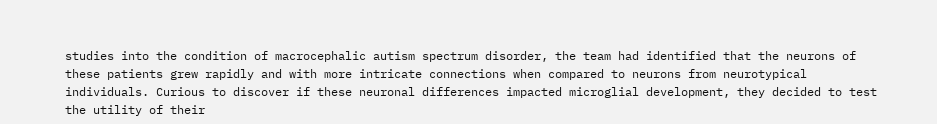studies into the condition of macrocephalic autism spectrum disorder, the team had identified that the neurons of these patients grew rapidly and with more intricate connections when compared to neurons from neurotypical individuals. Curious to discover if these neuronal differences impacted microglial development, they decided to test the utility of their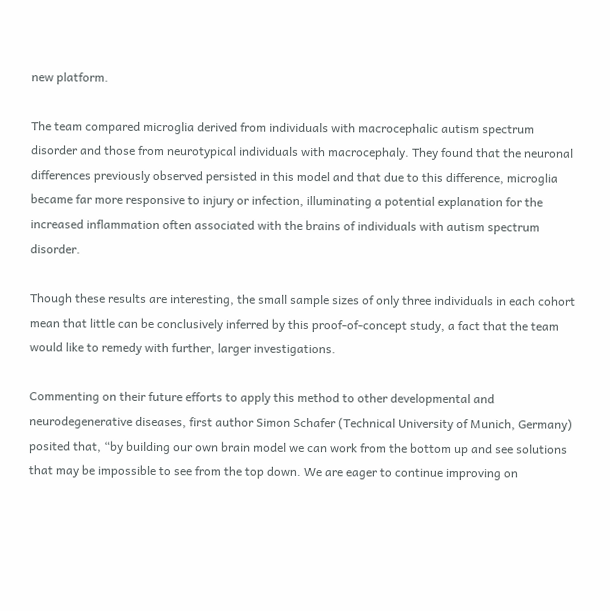new platform.

The team compared microglia derived from individuals with macrocephalic autism spectrum disorder and those from neurotypical individuals with macrocephaly. They found that the neuronal differences previously observed persisted in this model and that due to this difference, microglia became far more responsive to injury or infection, illuminating a potential explanation for the increased inflammation often associated with the brains of individuals with autism spectrum disorder.

Though these results are interesting, the small sample sizes of only three individuals in each cohort mean that little can be conclusively inferred by this proof-of-concept study, a fact that the team would like to remedy with further, larger investigations.

Commenting on their future efforts to apply this method to other developmental and neurodegenerative diseases, first author Simon Schafer (Technical University of Munich, Germany) posited that, “by building our own brain model we can work from the bottom up and see solutions that may be impossible to see from the top down. We are eager to continue improving on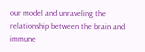our model and unraveling the relationship between the brain and immune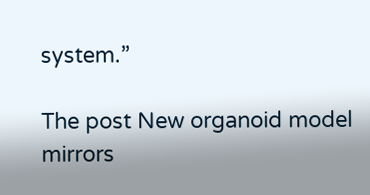system.”

The post New organoid model mirrors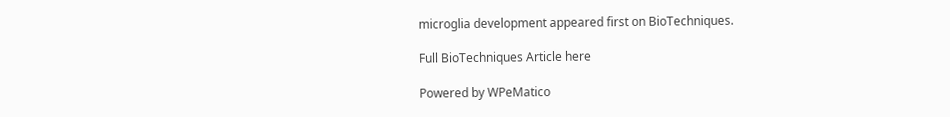microglia development appeared first on BioTechniques.

Full BioTechniques Article here

Powered by WPeMatico